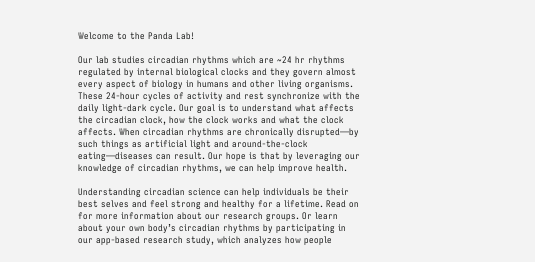Welcome to the Panda Lab!

Our lab studies circadian rhythms which are ~24 hr rhythms regulated by internal biological clocks and they govern almost every aspect of biology in humans and other living organisms. These 24-hour cycles of activity and rest synchronize with the daily light-dark cycle. Our goal is to understand what affects the circadian clock, how the clock works and what the clock affects. When circadian rhythms are chronically disrupted—by such things as artificial light and around-the-clock eating—diseases can result. Our hope is that by leveraging our knowledge of circadian rhythms, we can help improve health.

Understanding circadian science can help individuals be their best selves and feel strong and healthy for a lifetime. Read on for more information about our research groups. Or learn about your own body’s circadian rhythms by participating in our app-based research study, which analyzes how people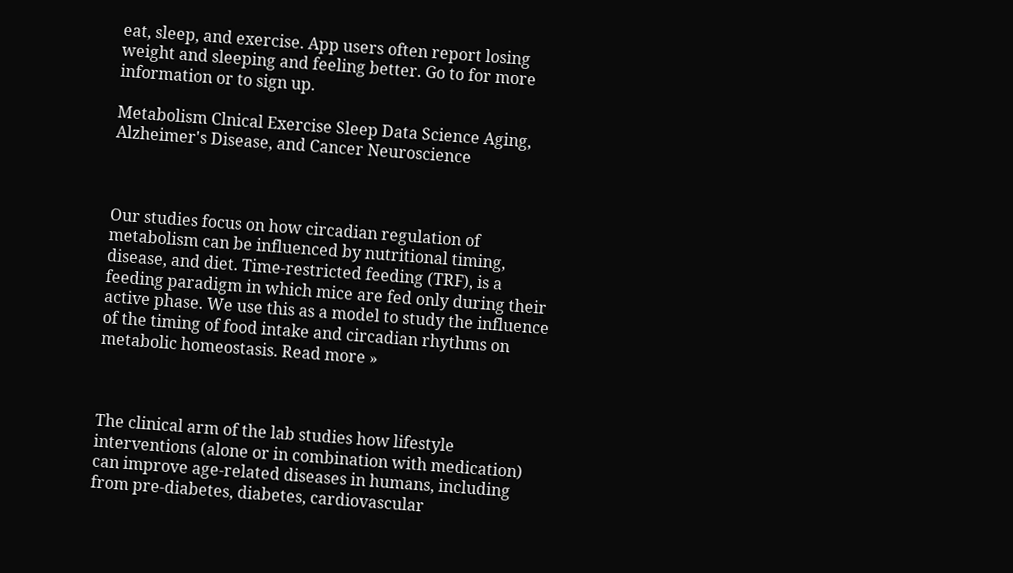eat, sleep, and exercise. App users often report losing weight and sleeping and feeling better. Go to for more information or to sign up.

Metabolism Clnical Exercise Sleep Data Science Aging, Alzheimer's Disease, and Cancer Neuroscience



Our studies focus on how circadian regulation of metabolism can be influenced by nutritional timing, disease, and diet. Time-restricted feeding (TRF), is a feeding paradigm in which mice are fed only during their active phase. We use this as a model to study the influence of the timing of food intake and circadian rhythms on metabolic homeostasis. Read more »



The clinical arm of the lab studies how lifestyle interventions (alone or in combination with medication) can improve age-related diseases in humans, including from pre-diabetes, diabetes, cardiovascular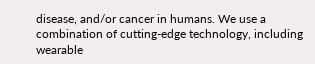disease, and/or cancer in humans. We use a combination of cutting-edge technology, including wearable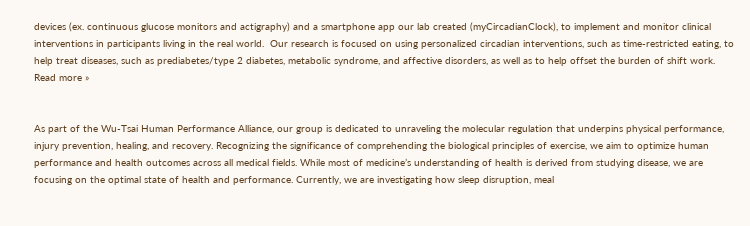devices (ex. continuous glucose monitors and actigraphy) and a smartphone app our lab created (myCircadianClock), to implement and monitor clinical interventions in participants living in the real world.  Our research is focused on using personalized circadian interventions, such as time-restricted eating, to help treat diseases, such as prediabetes/type 2 diabetes, metabolic syndrome, and affective disorders, as well as to help offset the burden of shift work. Read more »


As part of the Wu-Tsai Human Performance Alliance, our group is dedicated to unraveling the molecular regulation that underpins physical performance, injury prevention, healing, and recovery. Recognizing the significance of comprehending the biological principles of exercise, we aim to optimize human performance and health outcomes across all medical fields. While most of medicine’s understanding of health is derived from studying disease, we are focusing on the optimal state of health and performance. Currently, we are investigating how sleep disruption, meal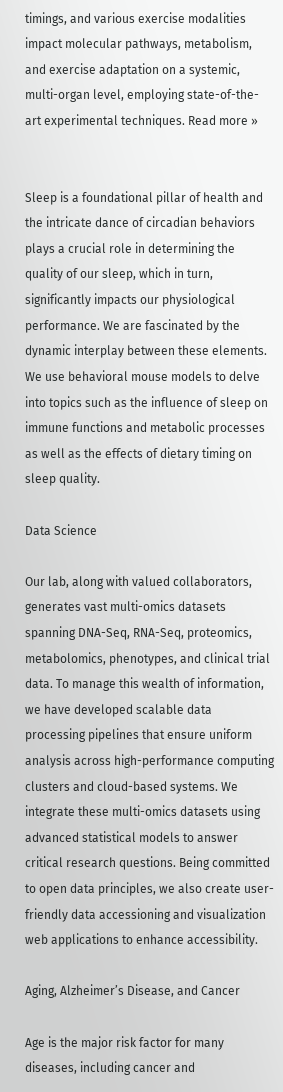timings, and various exercise modalities impact molecular pathways, metabolism, and exercise adaptation on a systemic, multi-organ level, employing state-of-the-art experimental techniques. Read more »


Sleep is a foundational pillar of health and the intricate dance of circadian behaviors plays a crucial role in determining the quality of our sleep, which in turn, significantly impacts our physiological performance. We are fascinated by the dynamic interplay between these elements. We use behavioral mouse models to delve into topics such as the influence of sleep on immune functions and metabolic processes as well as the effects of dietary timing on sleep quality.

Data Science

Our lab, along with valued collaborators, generates vast multi-omics datasets spanning DNA-Seq, RNA-Seq, proteomics, metabolomics, phenotypes, and clinical trial data. To manage this wealth of information, we have developed scalable data processing pipelines that ensure uniform analysis across high-performance computing clusters and cloud-based systems. We integrate these multi-omics datasets using advanced statistical models to answer critical research questions. Being committed to open data principles, we also create user-friendly data accessioning and visualization web applications to enhance accessibility.

Aging, Alzheimer’s Disease, and Cancer

Age is the major risk factor for many diseases, including cancer and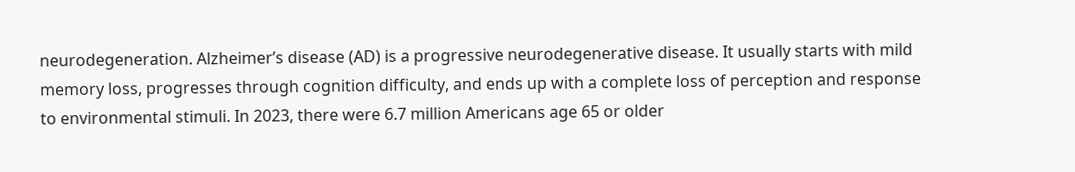neurodegeneration. Alzheimer’s disease (AD) is a progressive neurodegenerative disease. It usually starts with mild memory loss, progresses through cognition difficulty, and ends up with a complete loss of perception and response to environmental stimuli. In 2023, there were 6.7 million Americans age 65 or older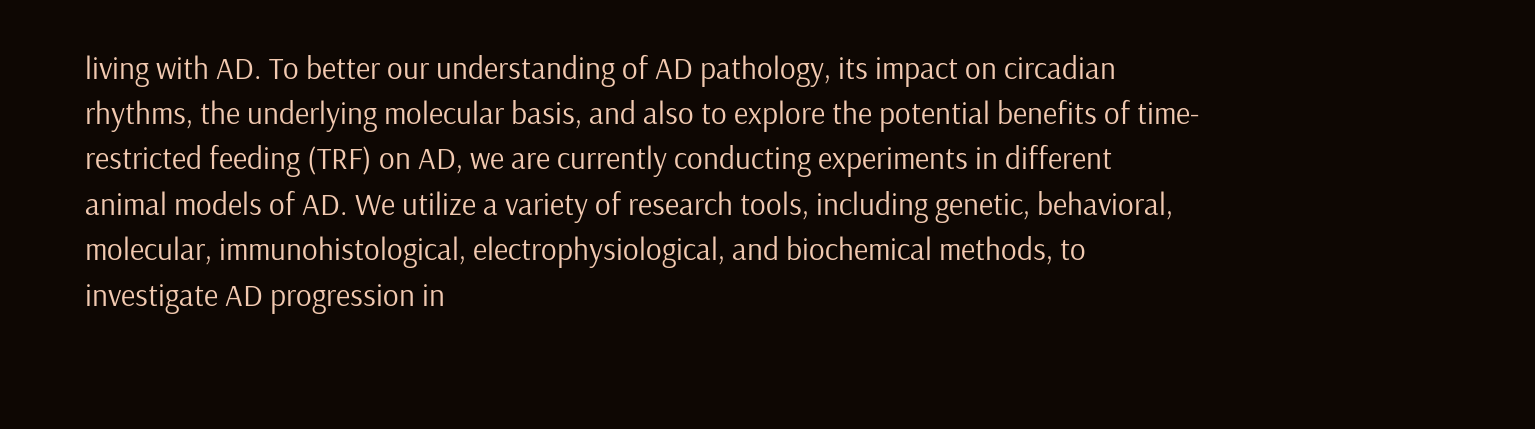living with AD. To better our understanding of AD pathology, its impact on circadian rhythms, the underlying molecular basis, and also to explore the potential benefits of time-restricted feeding (TRF) on AD, we are currently conducting experiments in different animal models of AD. We utilize a variety of research tools, including genetic, behavioral, molecular, immunohistological, electrophysiological, and biochemical methods, to investigate AD progression in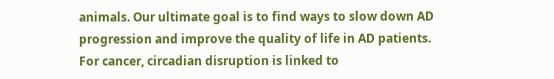animals. Our ultimate goal is to find ways to slow down AD progression and improve the quality of life in AD patients.  For cancer, circadian disruption is linked to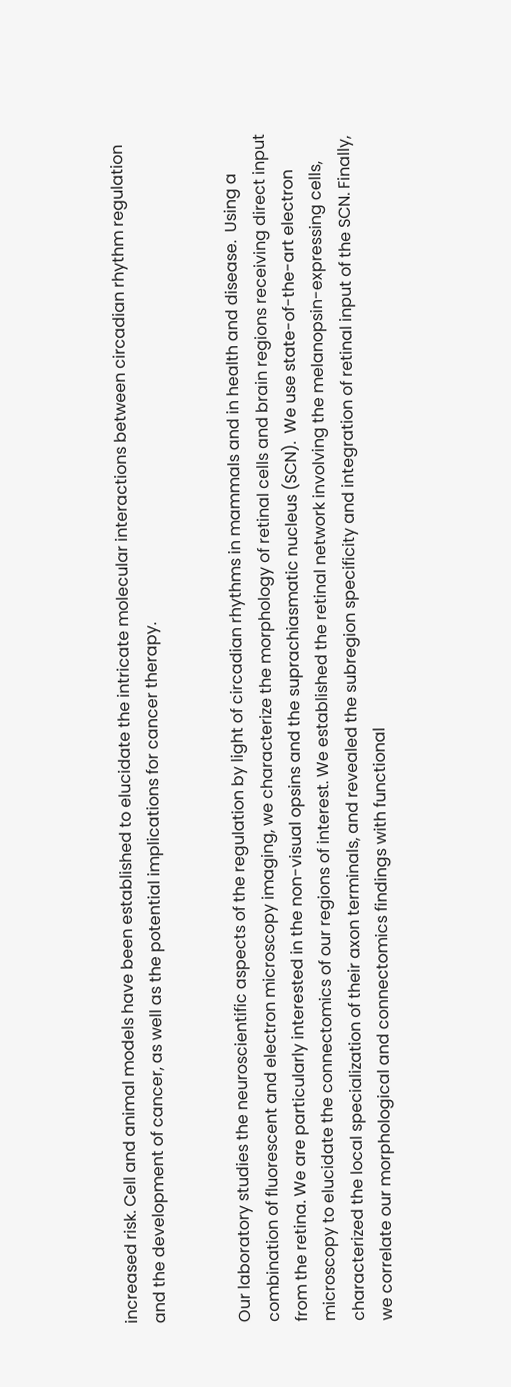increased risk. Cell and animal models have been established to elucidate the intricate molecular interactions between circadian rhythm regulation and the development of cancer, as well as the potential implications for cancer therapy.


Our laboratory studies the neuroscientific aspects of the regulation by light of circadian rhythms in mammals and in health and disease.  Using a combination of fluorescent and electron microscopy imaging, we characterize the morphology of retinal cells and brain regions receiving direct input from the retina. We are particularly interested in the non-visual opsins and the suprachiasmatic nucleus (SCN).  We use state-of-the-art electron microscopy to elucidate the connectomics of our regions of interest. We established the retinal network involving the melanopsin-expressing cells, characterized the local specialization of their axon terminals, and revealed the subregion specificity and integration of retinal input of the SCN. Finally, we correlate our morphological and connectomics findings with functional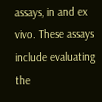assays, in and ex vivo. These assays include evaluating the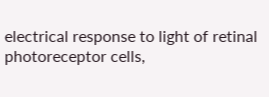electrical response to light of retinal photoreceptor cells,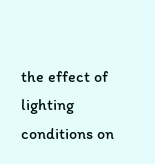the effect of lighting conditions on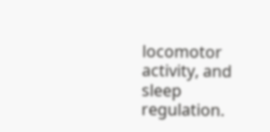locomotor activity, and sleep regulation.